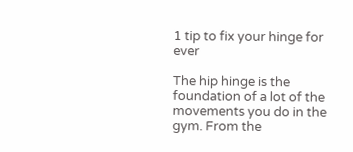1 tip to fix your hinge for ever

The hip hinge is the foundation of a lot of the movements you do in the gym. From the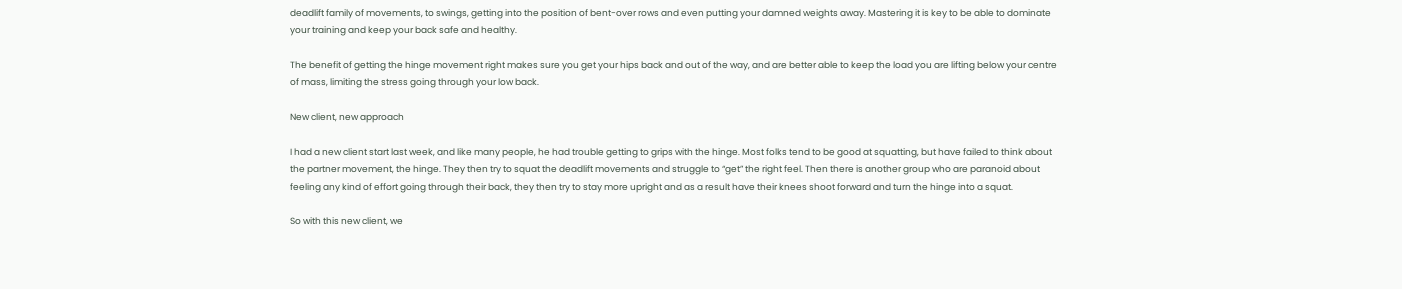deadlift family of movements, to swings, getting into the position of bent-over rows and even putting your damned weights away. Mastering it is key to be able to dominate your training and keep your back safe and healthy.

The benefit of getting the hinge movement right makes sure you get your hips back and out of the way, and are better able to keep the load you are lifting below your centre of mass, limiting the stress going through your low back.

New client, new approach

I had a new client start last week, and like many people, he had trouble getting to grips with the hinge. Most folks tend to be good at squatting, but have failed to think about the partner movement, the hinge. They then try to squat the deadlift movements and struggle to “get” the right feel. Then there is another group who are paranoid about feeling any kind of effort going through their back, they then try to stay more upright and as a result have their knees shoot forward and turn the hinge into a squat.

So with this new client, we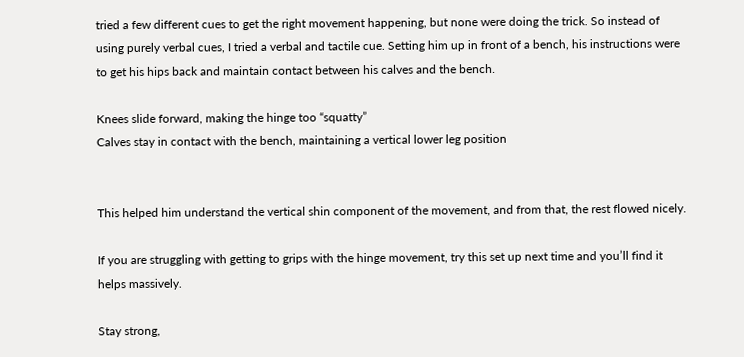tried a few different cues to get the right movement happening, but none were doing the trick. So instead of using purely verbal cues, I tried a verbal and tactile cue. Setting him up in front of a bench, his instructions were to get his hips back and maintain contact between his calves and the bench.

Knees slide forward, making the hinge too “squatty”
Calves stay in contact with the bench, maintaining a vertical lower leg position


This helped him understand the vertical shin component of the movement, and from that, the rest flowed nicely.

If you are struggling with getting to grips with the hinge movement, try this set up next time and you’ll find it helps massively.

Stay strong,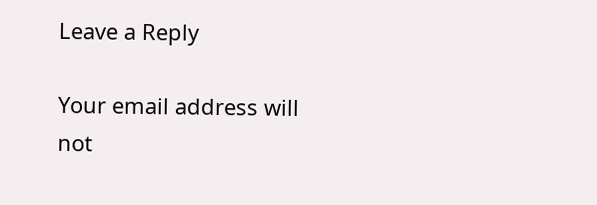Leave a Reply

Your email address will not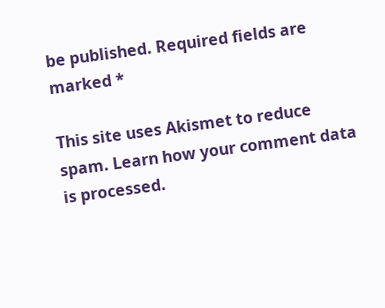be published. Required fields are marked *

This site uses Akismet to reduce spam. Learn how your comment data is processed.